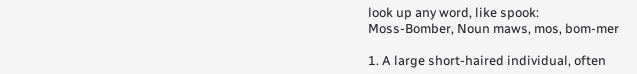look up any word, like spook:
Moss-Bomber, Noun maws, mos, bom-mer

1. A large short-haired individual, often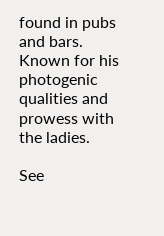found in pubs and bars. Known for his photogenic qualities and prowess with the ladies.

See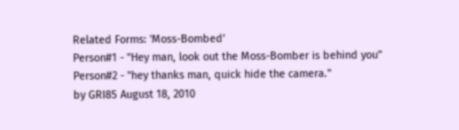Related Forms: 'Moss-Bombed'
Person#1 - "Hey man, look out the Moss-Bomber is behind you"
Person#2 - "hey thanks man, quick hide the camera."
by GRI85 August 18, 2010